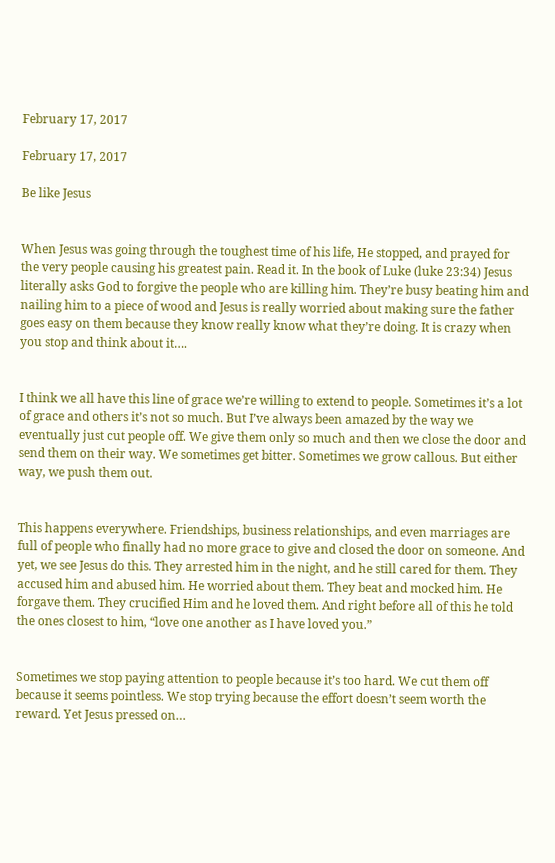February 17, 2017

February 17, 2017

Be like Jesus


When Jesus was going through the toughest time of his life, He stopped, and prayed for the very people causing his greatest pain. Read it. In the book of Luke (luke 23:34) Jesus literally asks God to forgive the people who are killing him. They’re busy beating him and nailing him to a piece of wood and Jesus is really worried about making sure the father goes easy on them because they know really know what they’re doing. It is crazy when you stop and think about it….


I think we all have this line of grace we’re willing to extend to people. Sometimes it’s a lot of grace and others it’s not so much. But I’ve always been amazed by the way we eventually just cut people off. We give them only so much and then we close the door and send them on their way. We sometimes get bitter. Sometimes we grow callous. But either way, we push them out.


This happens everywhere. Friendships, business relationships, and even marriages are full of people who finally had no more grace to give and closed the door on someone. And yet, we see Jesus do this. They arrested him in the night, and he still cared for them. They accused him and abused him. He worried about them. They beat and mocked him. He forgave them. They crucified Him and he loved them. And right before all of this he told the ones closest to him, “love one another as I have loved you.”


Sometimes we stop paying attention to people because it’s too hard. We cut them off because it seems pointless. We stop trying because the effort doesn’t seem worth the reward. Yet Jesus pressed on…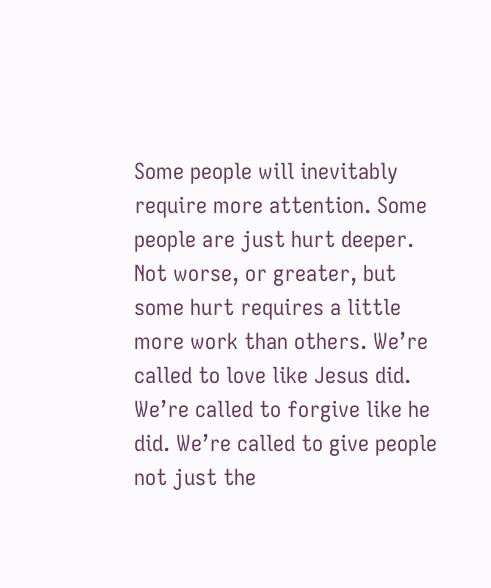Some people will inevitably require more attention. Some people are just hurt deeper. Not worse, or greater, but some hurt requires a little more work than others. We’re called to love like Jesus did. We’re called to forgive like he did. We’re called to give people not just the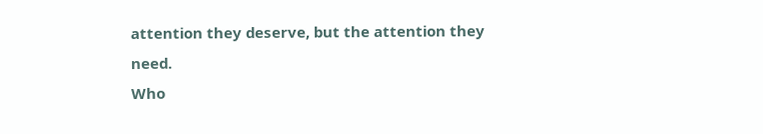attention they deserve, but the attention they need.
Who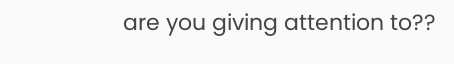are you giving attention to??